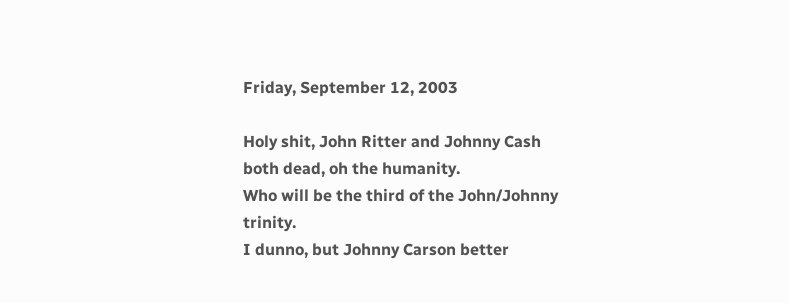Friday, September 12, 2003

Holy shit, John Ritter and Johnny Cash both dead, oh the humanity.
Who will be the third of the John/Johnny trinity.
I dunno, but Johnny Carson better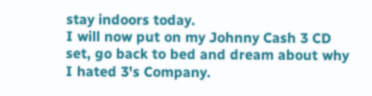stay indoors today.
I will now put on my Johnny Cash 3 CD set, go back to bed and dream about why I hated 3's Company.